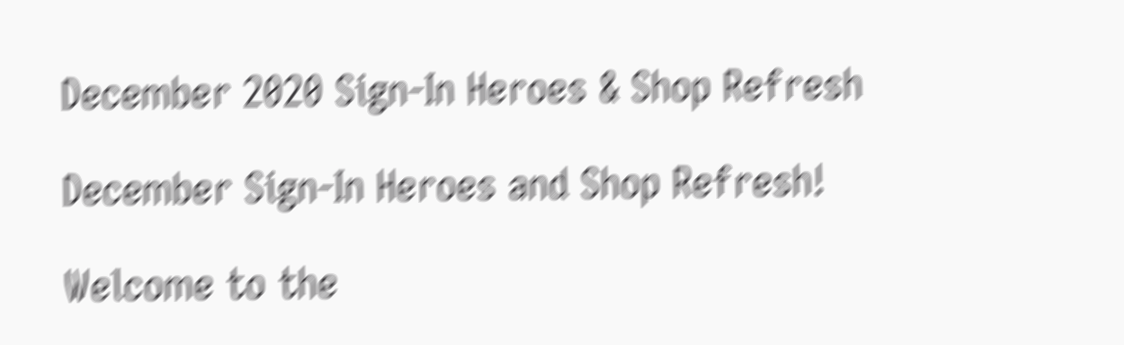December 2020 Sign-In Heroes & Shop Refresh

December Sign-In Heroes and Shop Refresh!

Welcome to the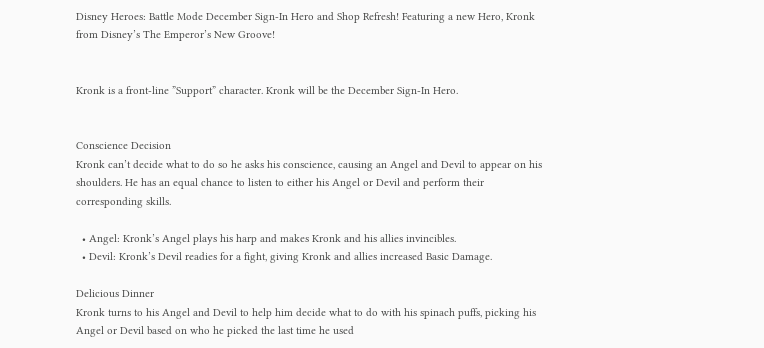Disney Heroes: Battle Mode December Sign-In Hero and Shop Refresh! Featuring a new Hero, Kronk from Disney’s The Emperor’s New Groove!


Kronk is a front-line ”Support” character. Kronk will be the December Sign-In Hero.


Conscience Decision
Kronk can’t decide what to do so he asks his conscience, causing an Angel and Devil to appear on his shoulders. He has an equal chance to listen to either his Angel or Devil and perform their corresponding skills.

  • Angel: Kronk’s Angel plays his harp and makes Kronk and his allies invincibles.
  • Devil: Kronk’s Devil readies for a fight, giving Kronk and allies increased Basic Damage.

Delicious Dinner
Kronk turns to his Angel and Devil to help him decide what to do with his spinach puffs, picking his Angel or Devil based on who he picked the last time he used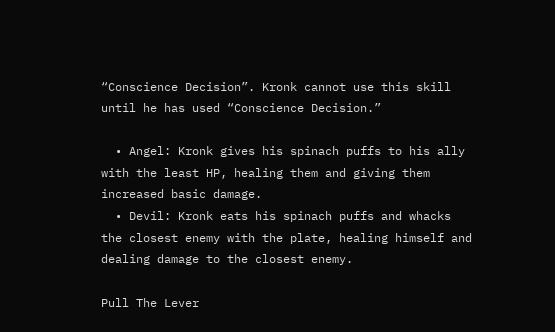“Conscience Decision”. Kronk cannot use this skill until he has used “Conscience Decision.”

  • Angel: Kronk gives his spinach puffs to his ally with the least HP, healing them and giving them increased basic damage.
  • Devil: Kronk eats his spinach puffs and whacks the closest enemy with the plate, healing himself and dealing damage to the closest enemy.

Pull The Lever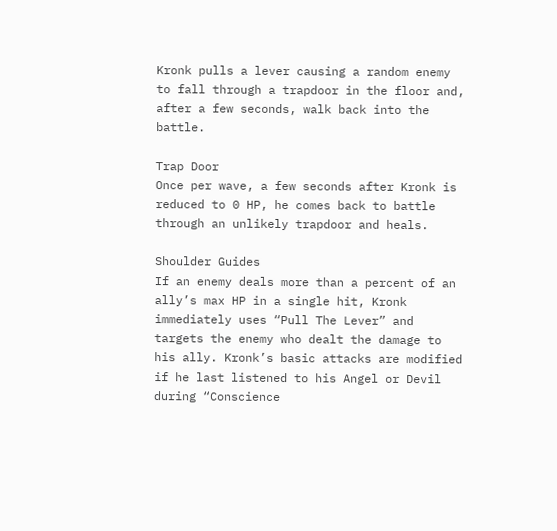Kronk pulls a lever causing a random enemy to fall through a trapdoor in the floor and, after a few seconds, walk back into the battle.

Trap Door
Once per wave, a few seconds after Kronk is reduced to 0 HP, he comes back to battle through an unlikely trapdoor and heals.

Shoulder Guides
If an enemy deals more than a percent of an ally’s max HP in a single hit, Kronk immediately uses “Pull The Lever” and targets the enemy who dealt the damage to his ally. Kronk’s basic attacks are modified if he last listened to his Angel or Devil during “Conscience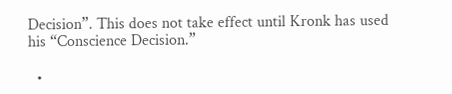Decision”. This does not take effect until Kronk has used his “Conscience Decision.”

  •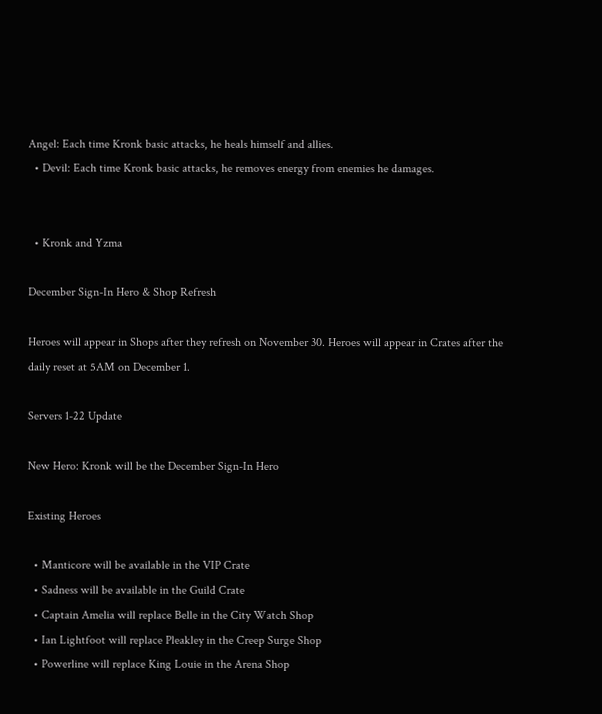Angel: Each time Kronk basic attacks, he heals himself and allies.
  • Devil: Each time Kronk basic attacks, he removes energy from enemies he damages.


  • Kronk and Yzma

December Sign-In Hero & Shop Refresh

Heroes will appear in Shops after they refresh on November 30. Heroes will appear in Crates after the daily reset at 5AM on December 1.

Servers 1-22 Update

New Hero: Kronk will be the December Sign-In Hero

Existing Heroes

  • Manticore will be available in the VIP Crate
  • Sadness will be available in the Guild Crate
  • Captain Amelia will replace Belle in the City Watch Shop
  • Ian Lightfoot will replace Pleakley in the Creep Surge Shop
  • Powerline will replace King Louie in the Arena Shop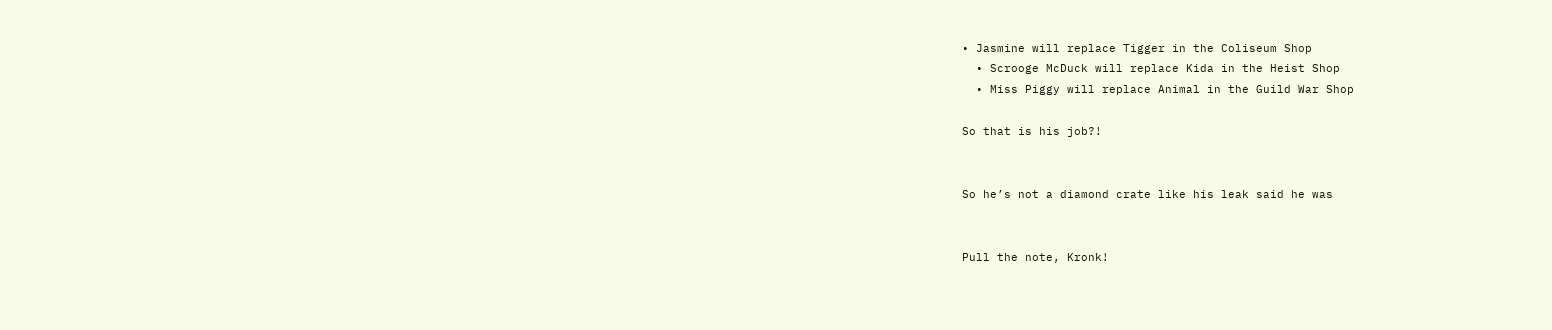• Jasmine will replace Tigger in the Coliseum Shop
  • Scrooge McDuck will replace Kida in the Heist Shop
  • Miss Piggy will replace Animal in the Guild War Shop

So that is his job?!


So he’s not a diamond crate like his leak said he was


Pull the note, Kronk!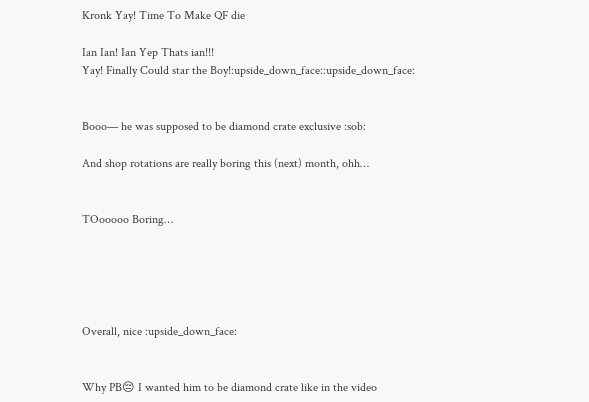Kronk Yay! Time To Make QF die

Ian Ian! Ian Yep Thats ian!!!
Yay! Finally Could star the Boy!:upside_down_face::upside_down_face:


Booo— he was supposed to be diamond crate exclusive :sob:

And shop rotations are really boring this (next) month, ohh…


TOooooo Boring…





Overall, nice :upside_down_face:


Why PB😔 I wanted him to be diamond crate like in the video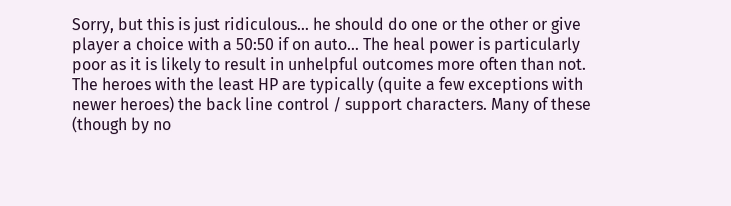Sorry, but this is just ridiculous… he should do one or the other or give player a choice with a 50:50 if on auto… The heal power is particularly poor as it is likely to result in unhelpful outcomes more often than not. The heroes with the least HP are typically (quite a few exceptions with newer heroes) the back line control / support characters. Many of these (though by no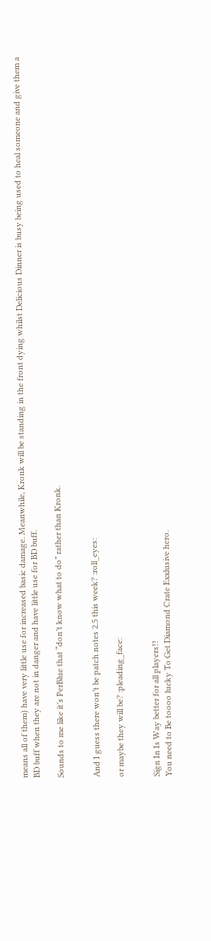means all of them) have very little use for increased basic damage. Meanwhile, Kronk will be standing in the front dying whilst Delicious Dinner is busy being used to heal someone and give them a BD buff when they are not in danger and have little use for BD buff.

Sounds to me like it’s PerBlue that “don’t know what to do” rather than Kronk.


And I guess there won’t be patch notes 2.5 this week? :roll_eyes:

or maybe they will be? :pleading_face:


Sign In Is Way better for all players!!
You need to Be toooo lucky To Get Diamond Crate Exxlusive hero.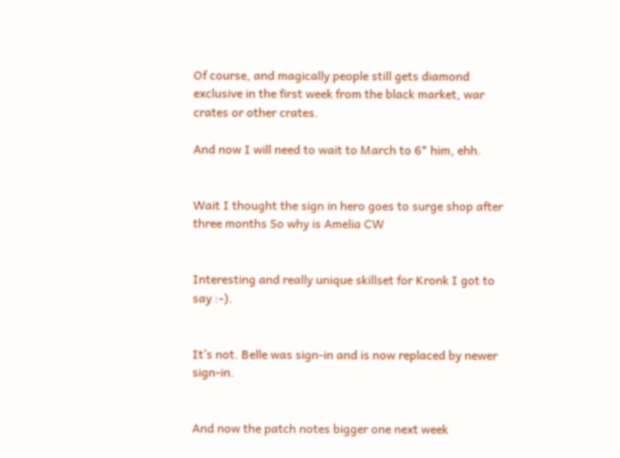Of course, and magically people still gets diamond exclusive in the first week from the black market, war crates or other crates.

And now I will need to wait to March to 6* him, ehh.


Wait I thought the sign in hero goes to surge shop after three months So why is Amelia CW


Interesting and really unique skillset for Kronk I got to say :-).


It’s not. Belle was sign-in and is now replaced by newer sign-in.


And now the patch notes bigger one next week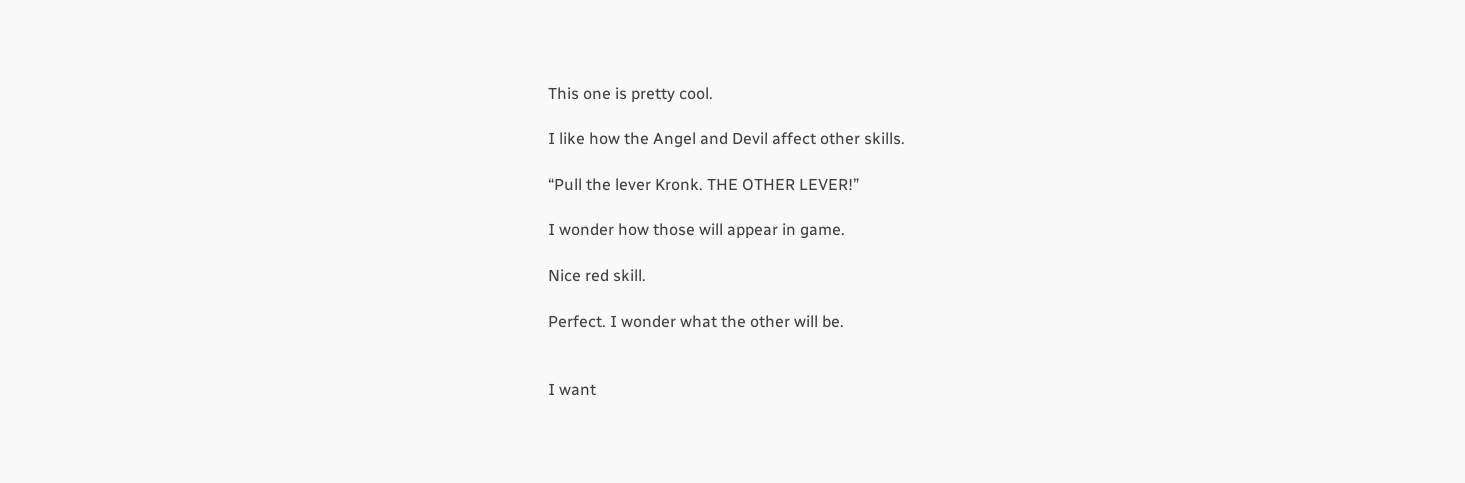This one is pretty cool.

I like how the Angel and Devil affect other skills.

“Pull the lever Kronk. THE OTHER LEVER!”

I wonder how those will appear in game.

Nice red skill.

Perfect. I wonder what the other will be.


I want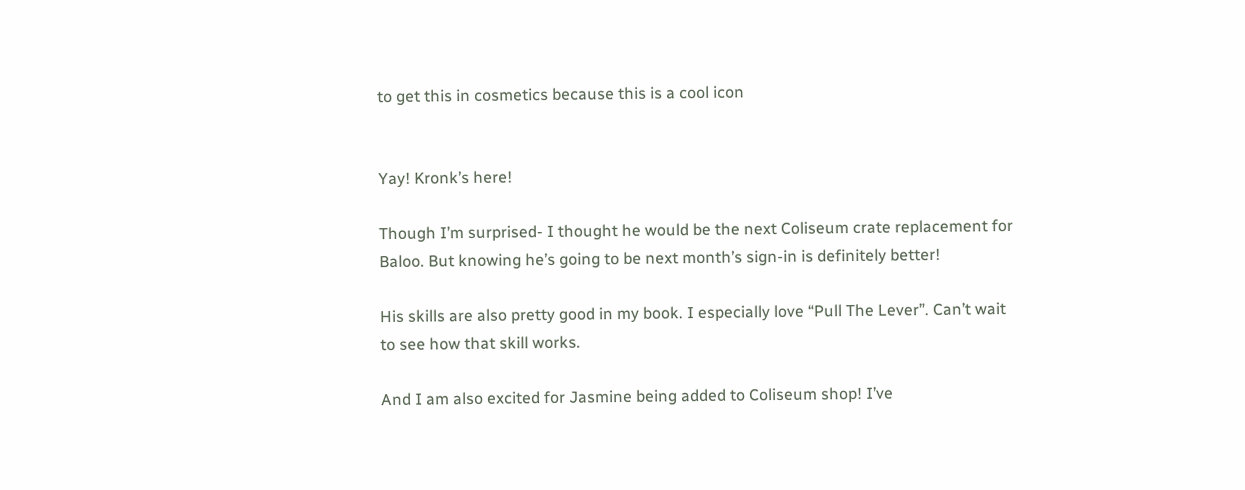to get this in cosmetics because this is a cool icon


Yay! Kronk’s here!

Though I’m surprised- I thought he would be the next Coliseum crate replacement for Baloo. But knowing he’s going to be next month’s sign-in is definitely better!

His skills are also pretty good in my book. I especially love “Pull The Lever”. Can’t wait to see how that skill works.

And I am also excited for Jasmine being added to Coliseum shop! I’ve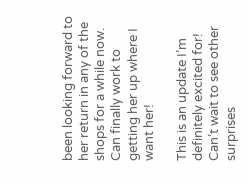been looking forward to her return in any of the shops for a while now. Can finally work to getting her up where I want her!

This is an update I’m definitely excited for! Can’t wait to see other surprises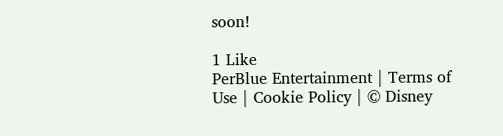soon!

1 Like
PerBlue Entertainment | Terms of Use | Cookie Policy | © Disney